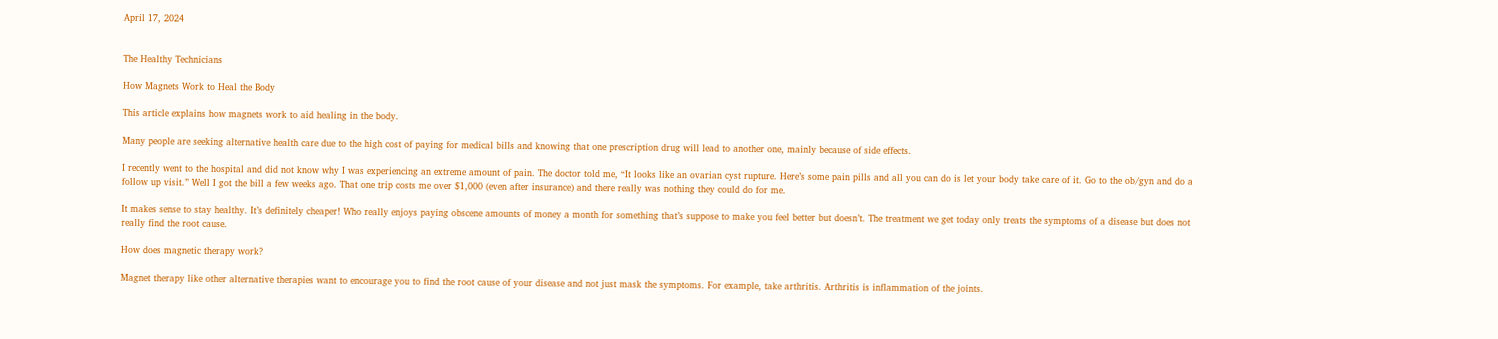April 17, 2024


The Healthy Technicians

How Magnets Work to Heal the Body

This article explains how magnets work to aid healing in the body.

Many people are seeking alternative health care due to the high cost of paying for medical bills and knowing that one prescription drug will lead to another one, mainly because of side effects.

I recently went to the hospital and did not know why I was experiencing an extreme amount of pain. The doctor told me, “It looks like an ovarian cyst rupture. Here’s some pain pills and all you can do is let your body take care of it. Go to the ob/gyn and do a follow up visit.” Well I got the bill a few weeks ago. That one trip costs me over $1,000 (even after insurance) and there really was nothing they could do for me.

It makes sense to stay healthy. It’s definitely cheaper! Who really enjoys paying obscene amounts of money a month for something that’s suppose to make you feel better but doesn’t. The treatment we get today only treats the symptoms of a disease but does not really find the root cause.

How does magnetic therapy work?

Magnet therapy like other alternative therapies want to encourage you to find the root cause of your disease and not just mask the symptoms. For example, take arthritis. Arthritis is inflammation of the joints.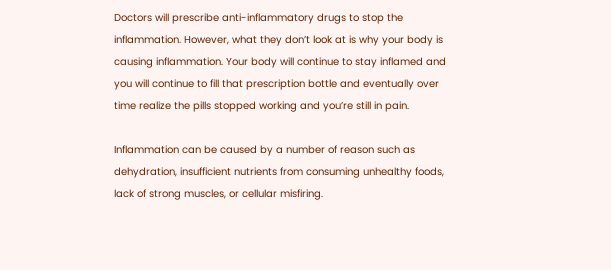Doctors will prescribe anti-inflammatory drugs to stop the inflammation. However, what they don’t look at is why your body is causing inflammation. Your body will continue to stay inflamed and you will continue to fill that prescription bottle and eventually over time realize the pills stopped working and you’re still in pain.

Inflammation can be caused by a number of reason such as dehydration, insufficient nutrients from consuming unhealthy foods, lack of strong muscles, or cellular misfiring.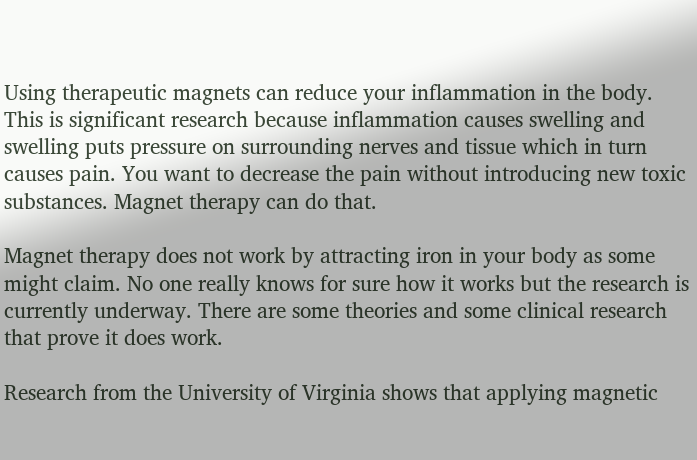Using therapeutic magnets can reduce your inflammation in the body. This is significant research because inflammation causes swelling and swelling puts pressure on surrounding nerves and tissue which in turn causes pain. You want to decrease the pain without introducing new toxic substances. Magnet therapy can do that.

Magnet therapy does not work by attracting iron in your body as some might claim. No one really knows for sure how it works but the research is currently underway. There are some theories and some clinical research that prove it does work.

Research from the University of Virginia shows that applying magnetic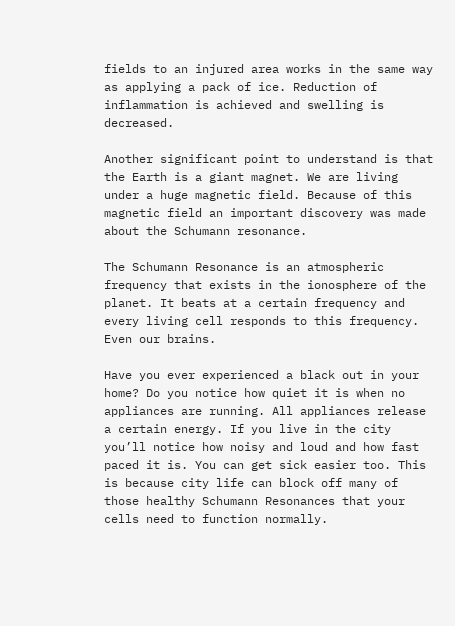fields to an injured area works in the same way as applying a pack of ice. Reduction of inflammation is achieved and swelling is decreased.

Another significant point to understand is that the Earth is a giant magnet. We are living under a huge magnetic field. Because of this magnetic field an important discovery was made about the Schumann resonance.

The Schumann Resonance is an atmospheric frequency that exists in the ionosphere of the planet. It beats at a certain frequency and every living cell responds to this frequency. Even our brains.

Have you ever experienced a black out in your home? Do you notice how quiet it is when no appliances are running. All appliances release a certain energy. If you live in the city you’ll notice how noisy and loud and how fast paced it is. You can get sick easier too. This is because city life can block off many of those healthy Schumann Resonances that your cells need to function normally.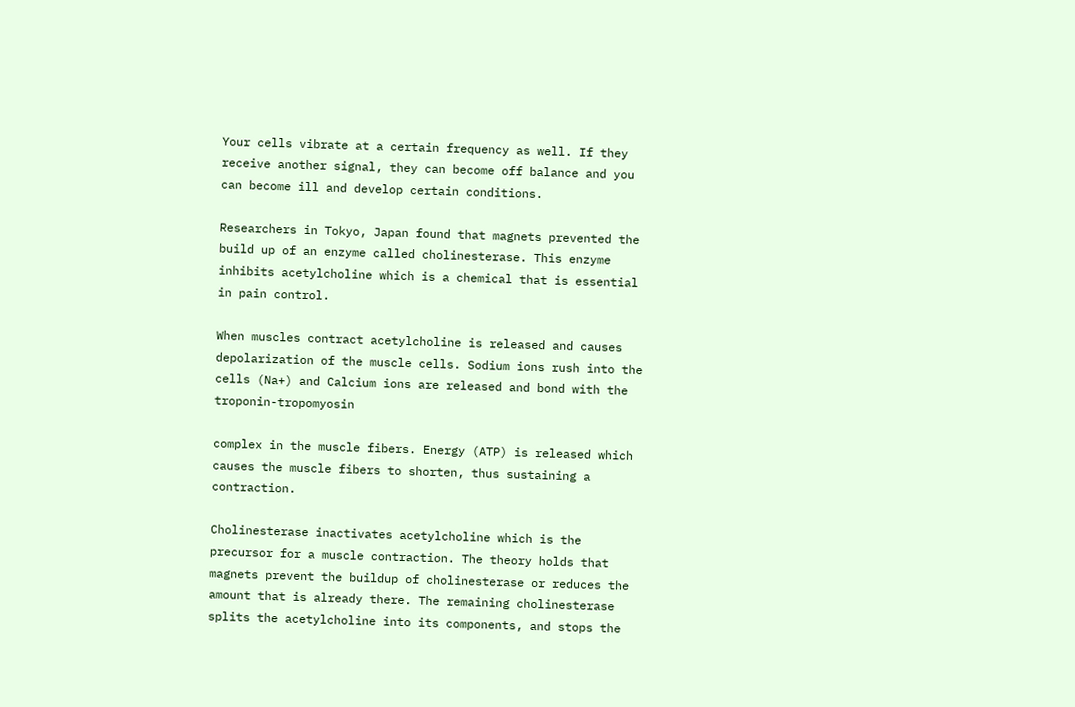Your cells vibrate at a certain frequency as well. If they receive another signal, they can become off balance and you can become ill and develop certain conditions.

Researchers in Tokyo, Japan found that magnets prevented the build up of an enzyme called cholinesterase. This enzyme inhibits acetylcholine which is a chemical that is essential in pain control.

When muscles contract acetylcholine is released and causes depolarization of the muscle cells. Sodium ions rush into the cells (Na+) and Calcium ions are released and bond with the troponin-tropomyosin

complex in the muscle fibers. Energy (ATP) is released which causes the muscle fibers to shorten, thus sustaining a contraction.

Cholinesterase inactivates acetylcholine which is the precursor for a muscle contraction. The theory holds that magnets prevent the buildup of cholinesterase or reduces the amount that is already there. The remaining cholinesterase splits the acetylcholine into its components, and stops the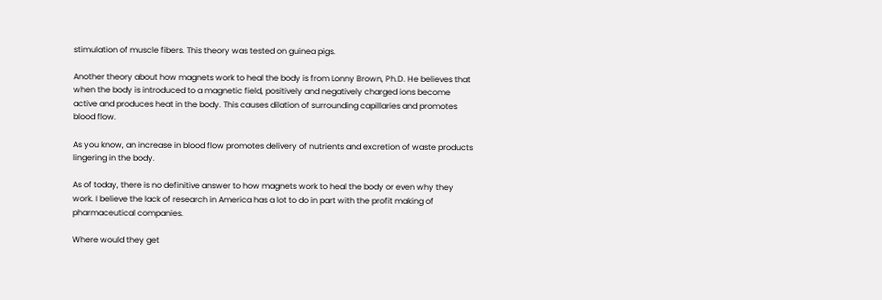stimulation of muscle fibers. This theory was tested on guinea pigs.

Another theory about how magnets work to heal the body is from Lonny Brown, Ph.D. He believes that when the body is introduced to a magnetic field, positively and negatively charged ions become active and produces heat in the body. This causes dilation of surrounding capillaries and promotes blood flow.

As you know, an increase in blood flow promotes delivery of nutrients and excretion of waste products lingering in the body.

As of today, there is no definitive answer to how magnets work to heal the body or even why they work. I believe the lack of research in America has a lot to do in part with the profit making of pharmaceutical companies.

Where would they get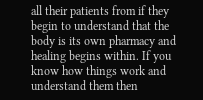all their patients from if they begin to understand that the body is its own pharmacy and healing begins within. If you know how things work and understand them then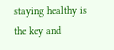staying healthy is the key and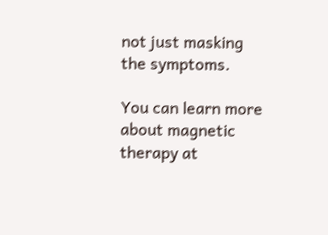not just masking the symptoms.

You can learn more about magnetic therapy at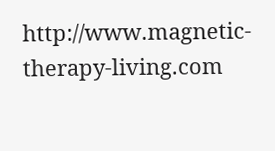http://www.magnetic-therapy-living.com